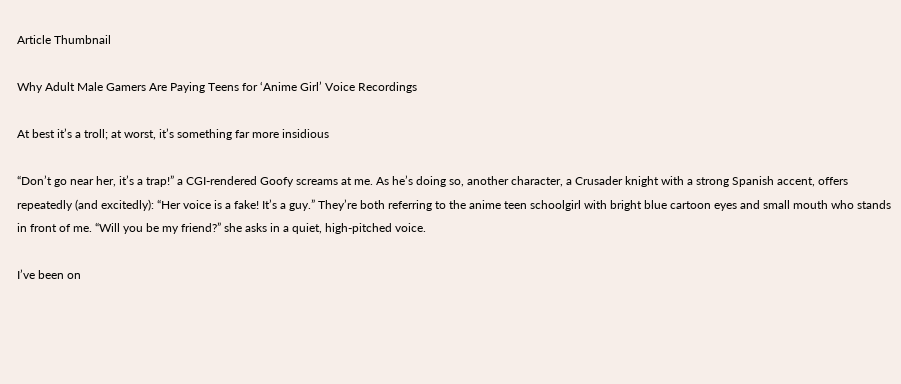Article Thumbnail

Why Adult Male Gamers Are Paying Teens for ‘Anime Girl’ Voice Recordings

At best it’s a troll; at worst, it’s something far more insidious

“Don’t go near her, it’s a trap!” a CGI-rendered Goofy screams at me. As he’s doing so, another character, a Crusader knight with a strong Spanish accent, offers repeatedly (and excitedly): “Her voice is a fake! It’s a guy.” They’re both referring to the anime teen schoolgirl with bright blue cartoon eyes and small mouth who stands in front of me. “Will you be my friend?” she asks in a quiet, high-pitched voice.

I’ve been on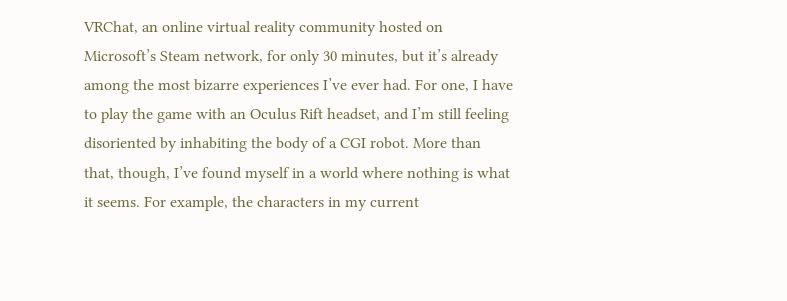VRChat, an online virtual reality community hosted on Microsoft’s Steam network, for only 30 minutes, but it’s already among the most bizarre experiences I’ve ever had. For one, I have to play the game with an Oculus Rift headset, and I’m still feeling disoriented by inhabiting the body of a CGI robot. More than that, though, I’ve found myself in a world where nothing is what it seems. For example, the characters in my current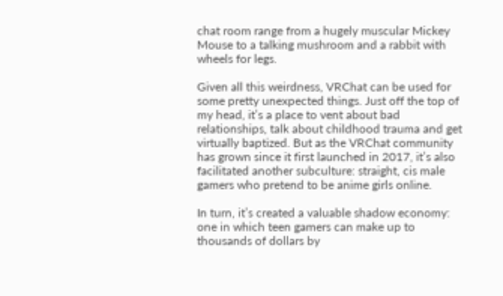chat room range from a hugely muscular Mickey Mouse to a talking mushroom and a rabbit with wheels for legs.

Given all this weirdness, VRChat can be used for some pretty unexpected things. Just off the top of my head, it’s a place to vent about bad relationships, talk about childhood trauma and get virtually baptized. But as the VRChat community has grown since it first launched in 2017, it’s also facilitated another subculture: straight, cis male gamers who pretend to be anime girls online.

In turn, it’s created a valuable shadow economy: one in which teen gamers can make up to thousands of dollars by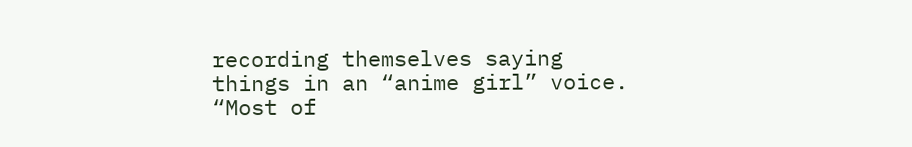recording themselves saying things in an “anime girl” voice. “Most of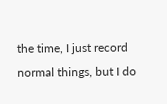the time, I just record normal things, but I do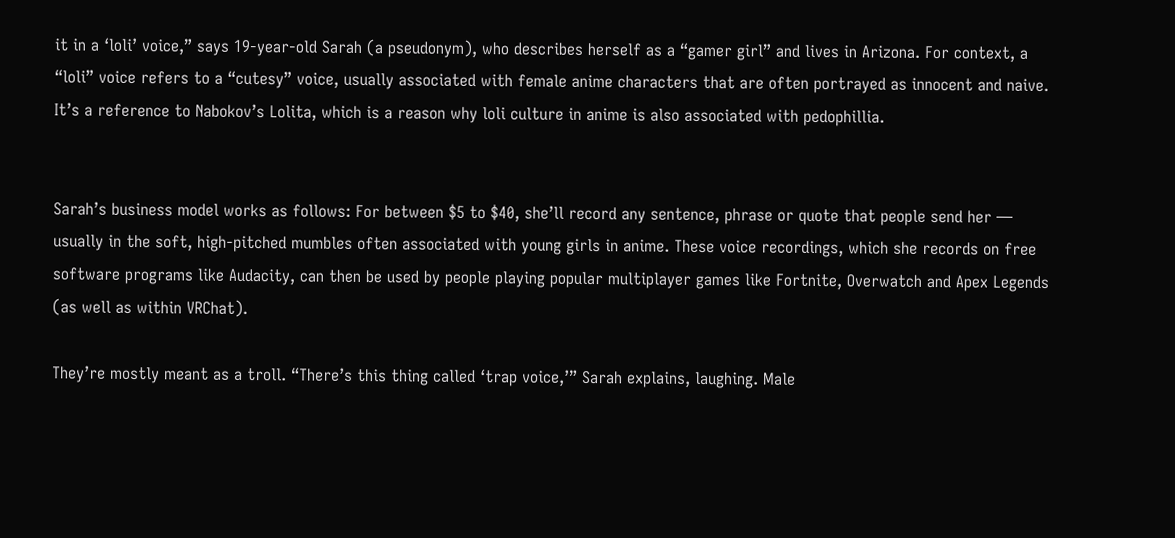it in a ‘loli’ voice,” says 19-year-old Sarah (a pseudonym), who describes herself as a “gamer girl” and lives in Arizona. For context, a “loli” voice refers to a “cutesy” voice, usually associated with female anime characters that are often portrayed as innocent and naive. It’s a reference to Nabokov’s Lolita, which is a reason why loli culture in anime is also associated with pedophillia.


Sarah’s business model works as follows: For between $5 to $40, she’ll record any sentence, phrase or quote that people send her — usually in the soft, high-pitched mumbles often associated with young girls in anime. These voice recordings, which she records on free software programs like Audacity, can then be used by people playing popular multiplayer games like Fortnite, Overwatch and Apex Legends (as well as within VRChat).

They’re mostly meant as a troll. “There’s this thing called ‘trap voice,’” Sarah explains, laughing. Male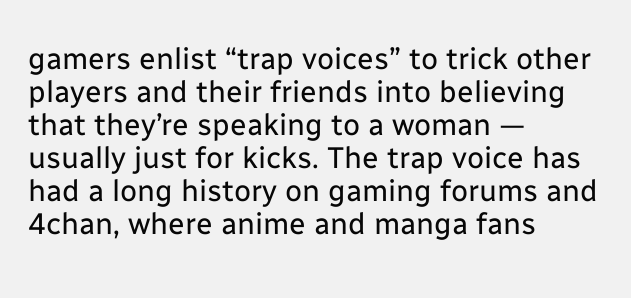gamers enlist “trap voices” to trick other players and their friends into believing that they’re speaking to a woman — usually just for kicks. The trap voice has had a long history on gaming forums and 4chan, where anime and manga fans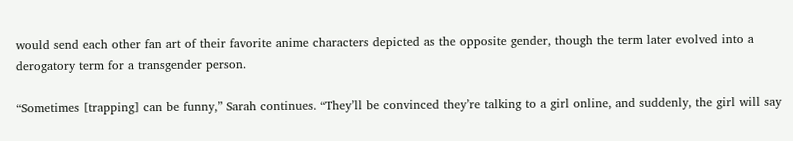would send each other fan art of their favorite anime characters depicted as the opposite gender, though the term later evolved into a derogatory term for a transgender person.

“Sometimes [trapping] can be funny,” Sarah continues. “They’ll be convinced they’re talking to a girl online, and suddenly, the girl will say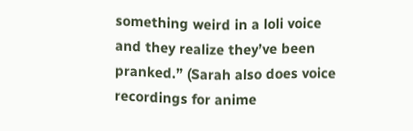something weird in a loli voice and they realize they’ve been pranked.” (Sarah also does voice recordings for anime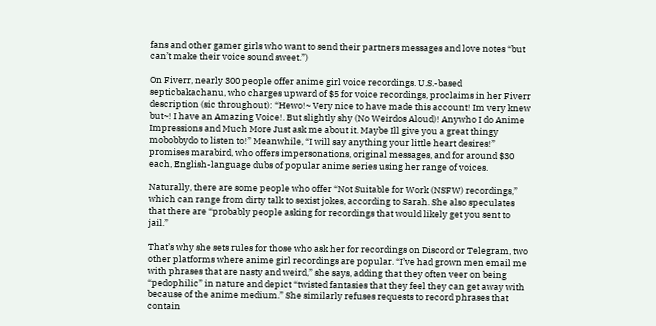fans and other gamer girls who want to send their partners messages and love notes “but can’t make their voice sound sweet.”)

On Fiverr, nearly 300 people offer anime girl voice recordings. U.S.-based septicbakachanu, who charges upward of $5 for voice recordings, proclaims in her Fiverr description (sic throughout): “Hewo!~ Very nice to have made this account! Im very knew but~! I have an Amazing Voice!. But slightly shy (No Weirdos Aloud)! Anywho I do Anime Impressions and Much More Just ask me about it. Maybe Ill give you a great thingy mobobbydo to listen to!” Meanwhile, “I will say anything your little heart desires!” promises marabird, who offers impersonations, original messages, and for around $30 each, English-language dubs of popular anime series using her range of voices.

Naturally, there are some people who offer “Not Suitable for Work (NSFW) recordings,” which can range from dirty talk to sexist jokes, according to Sarah. She also speculates that there are “probably people asking for recordings that would likely get you sent to jail.”

That’s why she sets rules for those who ask her for recordings on Discord or Telegram, two other platforms where anime girl recordings are popular. “I’ve had grown men email me with phrases that are nasty and weird,” she says, adding that they often veer on being “pedophilic” in nature and depict “twisted fantasies that they feel they can get away with because of the anime medium.” She similarly refuses requests to record phrases that contain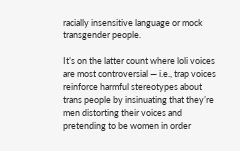racially insensitive language or mock transgender people.

It’s on the latter count where loli voices are most controversial — i.e., trap voices reinforce harmful stereotypes about trans people by insinuating that they’re men distorting their voices and pretending to be women in order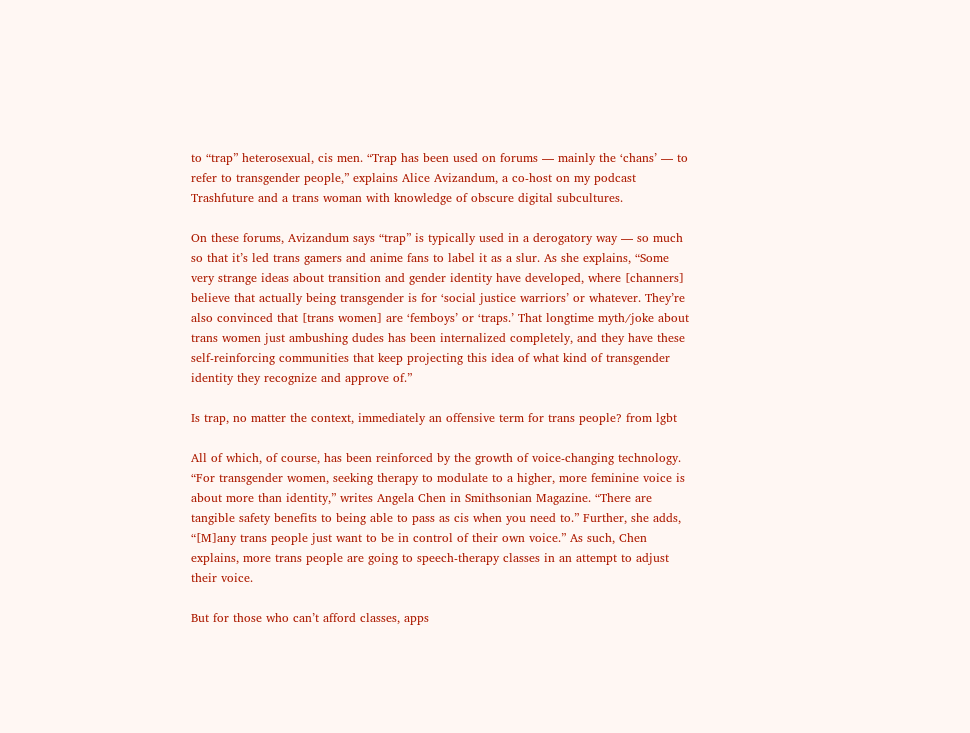to “trap” heterosexual, cis men. “Trap has been used on forums — mainly the ‘chans’ — to refer to transgender people,” explains Alice Avizandum, a co-host on my podcast Trashfuture and a trans woman with knowledge of obscure digital subcultures.

On these forums, Avizandum says “trap” is typically used in a derogatory way — so much so that it’s led trans gamers and anime fans to label it as a slur. As she explains, “Some very strange ideas about transition and gender identity have developed, where [channers] believe that actually being transgender is for ‘social justice warriors’ or whatever. They’re also convinced that [trans women] are ‘femboys’ or ‘traps.’ That longtime myth/joke about trans women just ambushing dudes has been internalized completely, and they have these self-reinforcing communities that keep projecting this idea of what kind of transgender identity they recognize and approve of.”

Is trap, no matter the context, immediately an offensive term for trans people? from lgbt

All of which, of course, has been reinforced by the growth of voice-changing technology. “For transgender women, seeking therapy to modulate to a higher, more feminine voice is about more than identity,” writes Angela Chen in Smithsonian Magazine. “There are tangible safety benefits to being able to pass as cis when you need to.” Further, she adds, “[M]any trans people just want to be in control of their own voice.” As such, Chen explains, more trans people are going to speech-therapy classes in an attempt to adjust their voice.

But for those who can’t afford classes, apps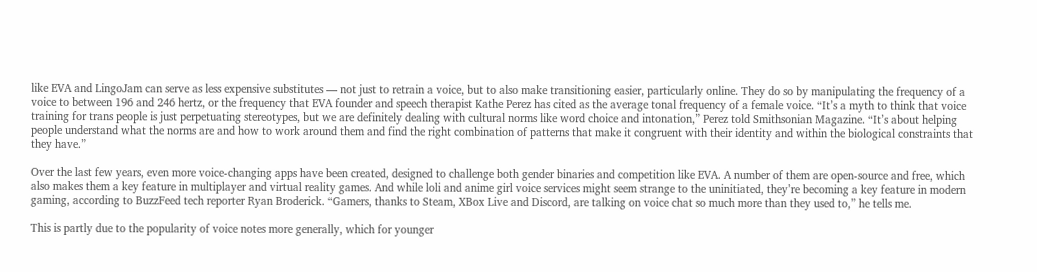like EVA and LingoJam can serve as less expensive substitutes — not just to retrain a voice, but to also make transitioning easier, particularly online. They do so by manipulating the frequency of a voice to between 196 and 246 hertz, or the frequency that EVA founder and speech therapist Kathe Perez has cited as the average tonal frequency of a female voice. “It’s a myth to think that voice training for trans people is just perpetuating stereotypes, but we are definitely dealing with cultural norms like word choice and intonation,” Perez told Smithsonian Magazine. “It’s about helping people understand what the norms are and how to work around them and find the right combination of patterns that make it congruent with their identity and within the biological constraints that they have.”

Over the last few years, even more voice-changing apps have been created, designed to challenge both gender binaries and competition like EVA. A number of them are open-source and free, which also makes them a key feature in multiplayer and virtual reality games. And while loli and anime girl voice services might seem strange to the uninitiated, they’re becoming a key feature in modern gaming, according to BuzzFeed tech reporter Ryan Broderick. “Gamers, thanks to Steam, XBox Live and Discord, are talking on voice chat so much more than they used to,” he tells me.

This is partly due to the popularity of voice notes more generally, which for younger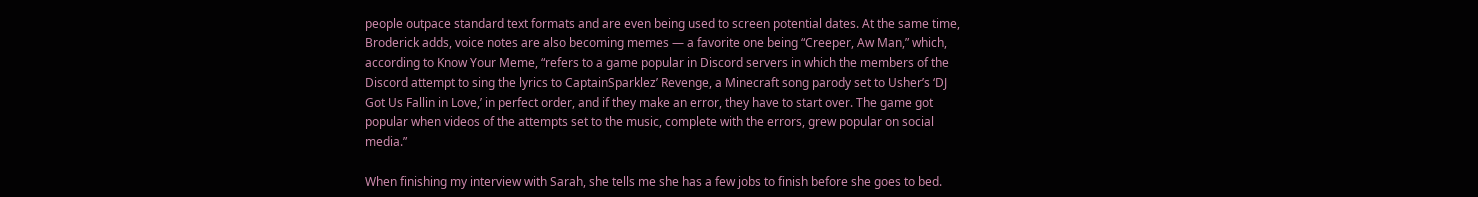people outpace standard text formats and are even being used to screen potential dates. At the same time, Broderick adds, voice notes are also becoming memes — a favorite one being “Creeper, Aw Man,” which, according to Know Your Meme, “refers to a game popular in Discord servers in which the members of the Discord attempt to sing the lyrics to CaptainSparklez’ Revenge, a Minecraft song parody set to Usher’s ‘DJ Got Us Fallin in Love,’ in perfect order, and if they make an error, they have to start over. The game got popular when videos of the attempts set to the music, complete with the errors, grew popular on social media.”

When finishing my interview with Sarah, she tells me she has a few jobs to finish before she goes to bed.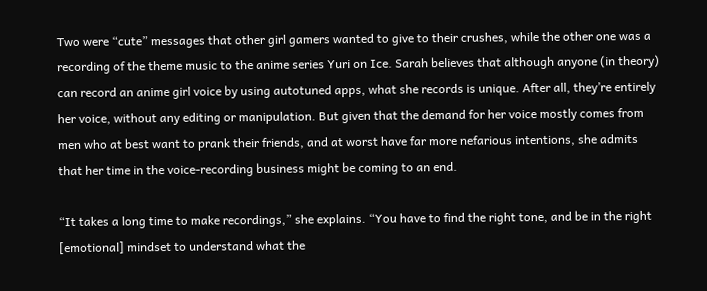Two were “cute” messages that other girl gamers wanted to give to their crushes, while the other one was a recording of the theme music to the anime series Yuri on Ice. Sarah believes that although anyone (in theory) can record an anime girl voice by using autotuned apps, what she records is unique. After all, they’re entirely her voice, without any editing or manipulation. But given that the demand for her voice mostly comes from men who at best want to prank their friends, and at worst have far more nefarious intentions, she admits that her time in the voice-recording business might be coming to an end.

“It takes a long time to make recordings,” she explains. “You have to find the right tone, and be in the right [emotional] mindset to understand what the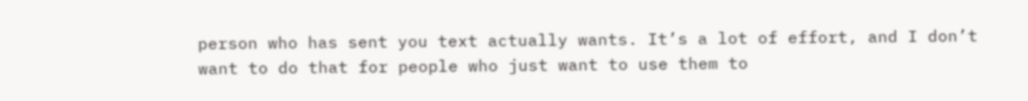person who has sent you text actually wants. It’s a lot of effort, and I don’t want to do that for people who just want to use them to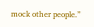mock other people.”